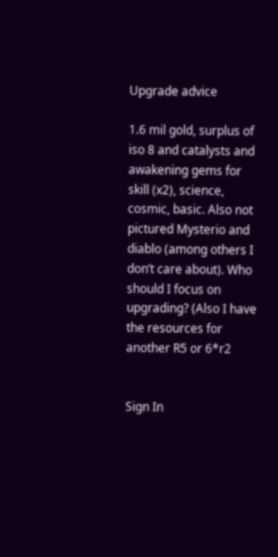Upgrade advice

1.6 mil gold, surplus of iso 8 and catalysts and awakening gems for skill (x2), science, cosmic, basic. Also not pictured Mysterio and diablo (among others I don’t care about). Who should I focus on upgrading? (Also I have the resources for another R5 or 6*r2


Sign In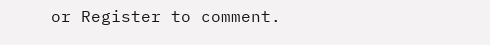or Register to comment.